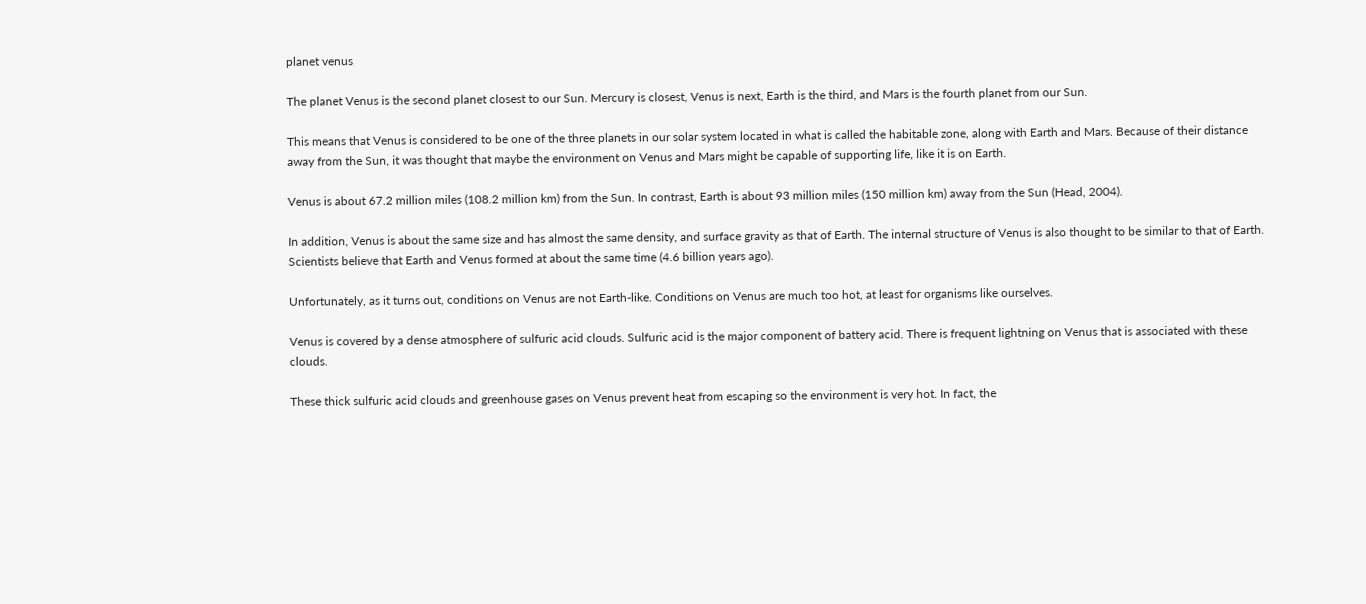planet venus

The planet Venus is the second planet closest to our Sun. Mercury is closest, Venus is next, Earth is the third, and Mars is the fourth planet from our Sun.

This means that Venus is considered to be one of the three planets in our solar system located in what is called the habitable zone, along with Earth and Mars. Because of their distance away from the Sun, it was thought that maybe the environment on Venus and Mars might be capable of supporting life, like it is on Earth.

Venus is about 67.2 million miles (108.2 million km) from the Sun. In contrast, Earth is about 93 million miles (150 million km) away from the Sun (Head, 2004).

In addition, Venus is about the same size and has almost the same density, and surface gravity as that of Earth. The internal structure of Venus is also thought to be similar to that of Earth. Scientists believe that Earth and Venus formed at about the same time (4.6 billion years ago).

Unfortunately, as it turns out, conditions on Venus are not Earth-like. Conditions on Venus are much too hot, at least for organisms like ourselves.

Venus is covered by a dense atmosphere of sulfuric acid clouds. Sulfuric acid is the major component of battery acid. There is frequent lightning on Venus that is associated with these clouds.

These thick sulfuric acid clouds and greenhouse gases on Venus prevent heat from escaping so the environment is very hot. In fact, the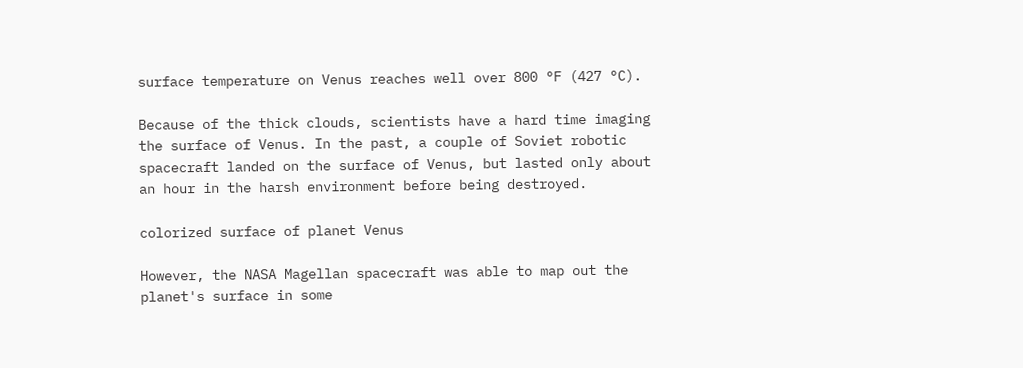surface temperature on Venus reaches well over 800 °F (427 °C).

Because of the thick clouds, scientists have a hard time imaging the surface of Venus. In the past, a couple of Soviet robotic spacecraft landed on the surface of Venus, but lasted only about an hour in the harsh environment before being destroyed.

colorized surface of planet Venus

However, the NASA Magellan spacecraft was able to map out the planet's surface in some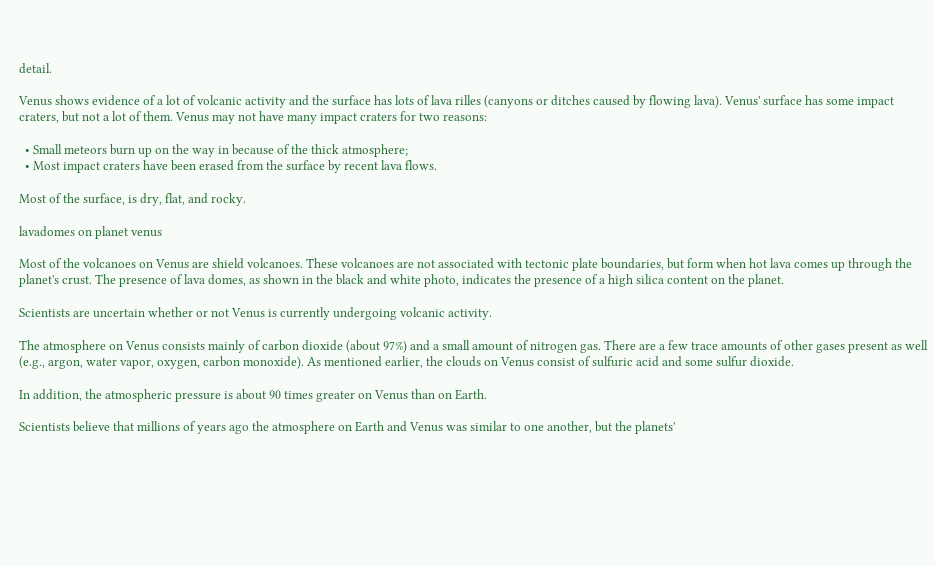detail.

Venus shows evidence of a lot of volcanic activity and the surface has lots of lava rilles (canyons or ditches caused by flowing lava). Venus' surface has some impact craters, but not a lot of them. Venus may not have many impact craters for two reasons:

  • Small meteors burn up on the way in because of the thick atmosphere;
  • Most impact craters have been erased from the surface by recent lava flows.

Most of the surface, is dry, flat, and rocky.

lavadomes on planet venus

Most of the volcanoes on Venus are shield volcanoes. These volcanoes are not associated with tectonic plate boundaries, but form when hot lava comes up through the planet's crust. The presence of lava domes, as shown in the black and white photo, indicates the presence of a high silica content on the planet.

Scientists are uncertain whether or not Venus is currently undergoing volcanic activity.

The atmosphere on Venus consists mainly of carbon dioxide (about 97%) and a small amount of nitrogen gas. There are a few trace amounts of other gases present as well (e.g., argon, water vapor, oxygen, carbon monoxide). As mentioned earlier, the clouds on Venus consist of sulfuric acid and some sulfur dioxide.

In addition, the atmospheric pressure is about 90 times greater on Venus than on Earth.

Scientists believe that millions of years ago the atmosphere on Earth and Venus was similar to one another, but the planets'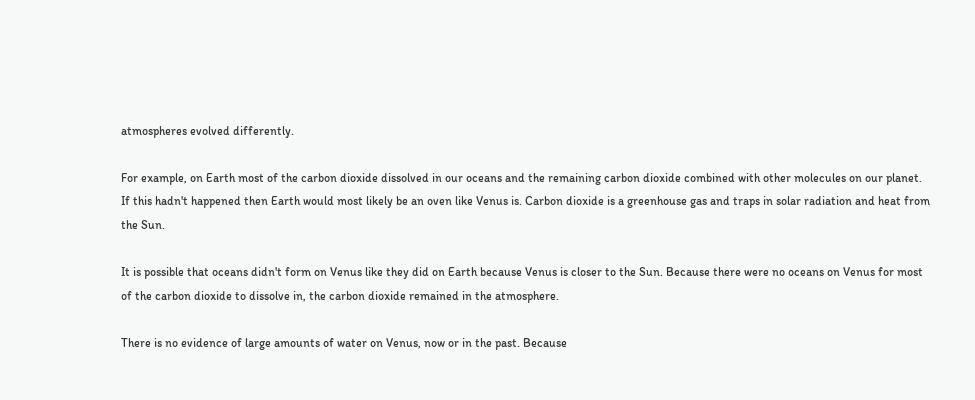atmospheres evolved differently.

For example, on Earth most of the carbon dioxide dissolved in our oceans and the remaining carbon dioxide combined with other molecules on our planet. If this hadn't happened then Earth would most likely be an oven like Venus is. Carbon dioxide is a greenhouse gas and traps in solar radiation and heat from the Sun.

It is possible that oceans didn't form on Venus like they did on Earth because Venus is closer to the Sun. Because there were no oceans on Venus for most of the carbon dioxide to dissolve in, the carbon dioxide remained in the atmosphere.

There is no evidence of large amounts of water on Venus, now or in the past. Because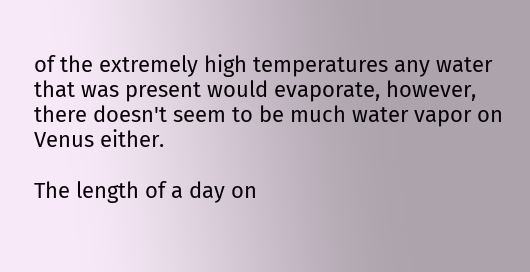of the extremely high temperatures any water that was present would evaporate, however, there doesn't seem to be much water vapor on Venus either.

The length of a day on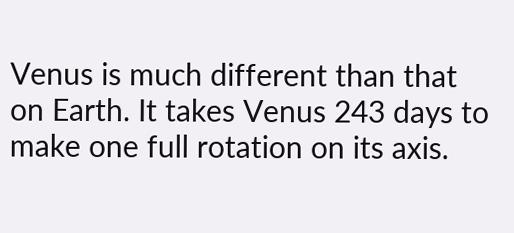Venus is much different than that on Earth. It takes Venus 243 days to make one full rotation on its axis.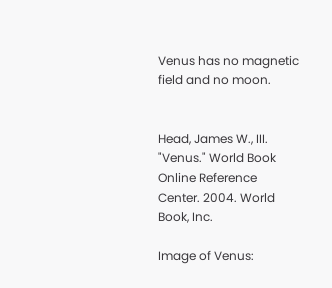Venus has no magnetic field and no moon.


Head, James W., III. "Venus." World Book Online Reference Center. 2004. World Book, Inc.

Image of Venus: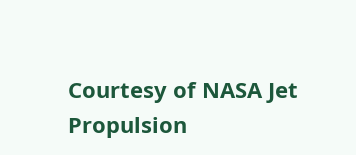Courtesy of NASA Jet Propulsion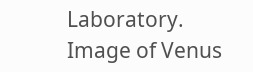Laboratory.
Image of Venus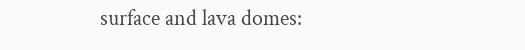surface and lava domes: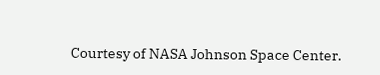Courtesy of NASA Johnson Space Center.